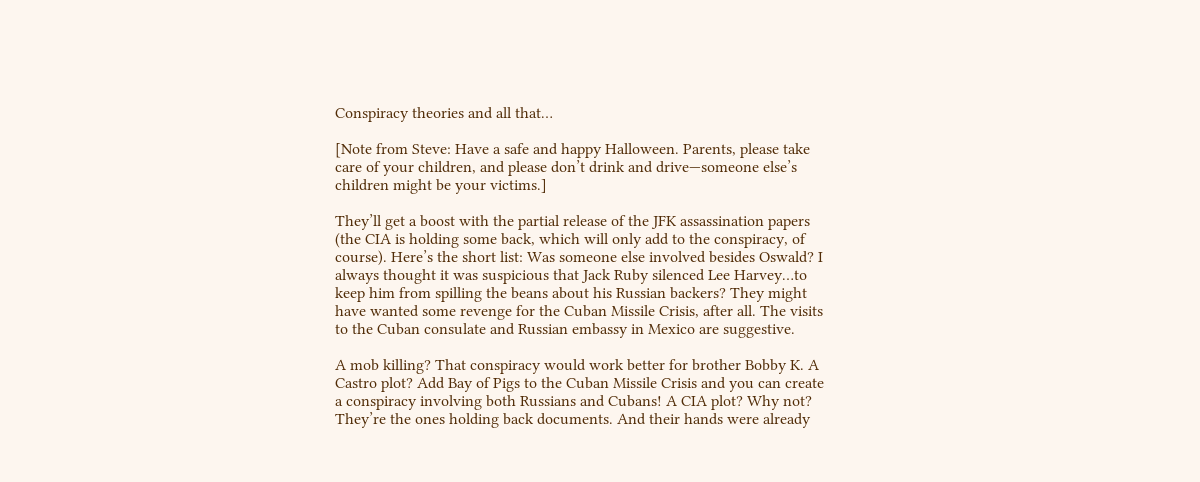Conspiracy theories and all that…

[Note from Steve: Have a safe and happy Halloween. Parents, please take care of your children, and please don’t drink and drive—someone else’s children might be your victims.]

They’ll get a boost with the partial release of the JFK assassination papers (the CIA is holding some back, which will only add to the conspiracy, of course). Here’s the short list: Was someone else involved besides Oswald? I always thought it was suspicious that Jack Ruby silenced Lee Harvey…to keep him from spilling the beans about his Russian backers? They might have wanted some revenge for the Cuban Missile Crisis, after all. The visits to the Cuban consulate and Russian embassy in Mexico are suggestive.

A mob killing? That conspiracy would work better for brother Bobby K. A Castro plot? Add Bay of Pigs to the Cuban Missile Crisis and you can create a conspiracy involving both Russians and Cubans! A CIA plot? Why not? They’re the ones holding back documents. And their hands were already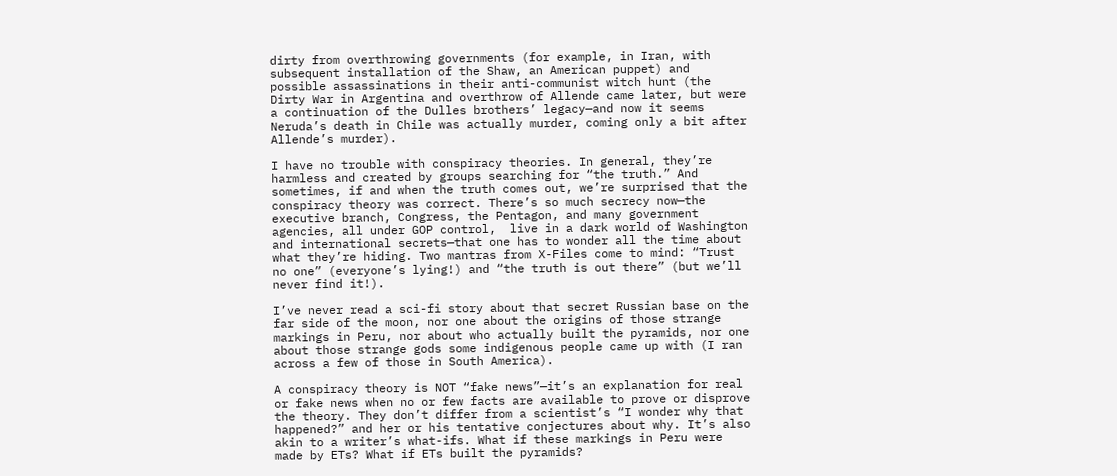dirty from overthrowing governments (for example, in Iran, with subsequent installation of the Shaw, an American puppet) and possible assassinations in their anti-communist witch hunt (the Dirty War in Argentina and overthrow of Allende came later, but were a continuation of the Dulles brothers’ legacy—and now it seems Neruda’s death in Chile was actually murder, coming only a bit after Allende’s murder).

I have no trouble with conspiracy theories. In general, they’re harmless and created by groups searching for “the truth.” And sometimes, if and when the truth comes out, we’re surprised that the conspiracy theory was correct. There’s so much secrecy now—the executive branch, Congress, the Pentagon, and many government agencies, all under GOP control,  live in a dark world of Washington and international secrets—that one has to wonder all the time about what they’re hiding. Two mantras from X-Files come to mind: “Trust no one” (everyone’s lying!) and “the truth is out there” (but we’ll never find it!).

I’ve never read a sci-fi story about that secret Russian base on the far side of the moon, nor one about the origins of those strange markings in Peru, nor about who actually built the pyramids, nor one about those strange gods some indigenous people came up with (I ran across a few of those in South America).

A conspiracy theory is NOT “fake news”—it’s an explanation for real or fake news when no or few facts are available to prove or disprove the theory. They don’t differ from a scientist’s “I wonder why that happened?” and her or his tentative conjectures about why. It’s also akin to a writer’s what-ifs. What if these markings in Peru were made by ETs? What if ETs built the pyramids?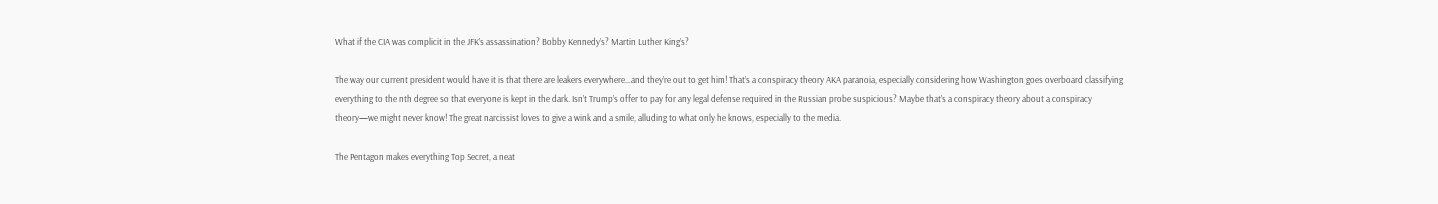What if the CIA was complicit in the JFK’s assassination? Bobby Kennedy’s? Martin Luther King’s?

The way our current president would have it is that there are leakers everywhere…and they’re out to get him! That’s a conspiracy theory AKA paranoia, especially considering how Washington goes overboard classifying everything to the nth degree so that everyone is kept in the dark. Isn’t Trump’s offer to pay for any legal defense required in the Russian probe suspicious? Maybe that’s a conspiracy theory about a conspiracy theory—we might never know! The great narcissist loves to give a wink and a smile, alluding to what only he knows, especially to the media.

The Pentagon makes everything Top Secret, a neat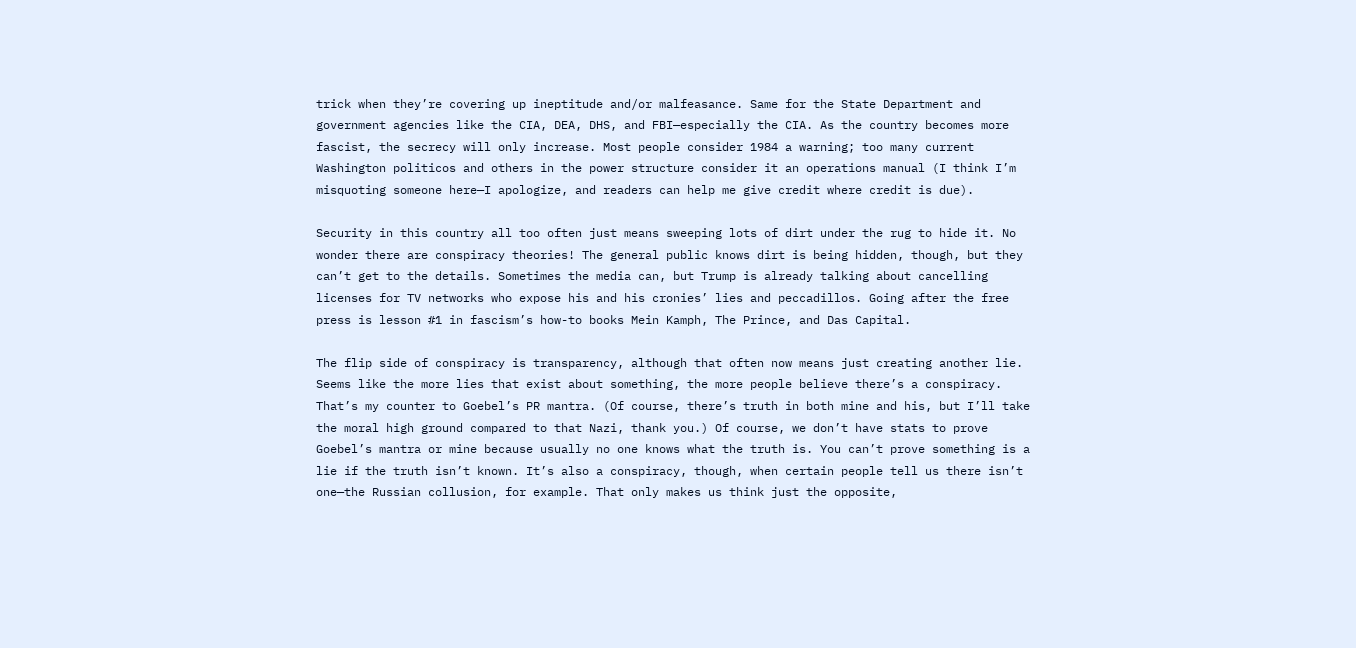trick when they’re covering up ineptitude and/or malfeasance. Same for the State Department and government agencies like the CIA, DEA, DHS, and FBI—especially the CIA. As the country becomes more fascist, the secrecy will only increase. Most people consider 1984 a warning; too many current Washington politicos and others in the power structure consider it an operations manual (I think I’m misquoting someone here—I apologize, and readers can help me give credit where credit is due).

Security in this country all too often just means sweeping lots of dirt under the rug to hide it. No wonder there are conspiracy theories! The general public knows dirt is being hidden, though, but they can’t get to the details. Sometimes the media can, but Trump is already talking about cancelling licenses for TV networks who expose his and his cronies’ lies and peccadillos. Going after the free press is lesson #1 in fascism’s how-to books Mein Kamph, The Prince, and Das Capital.

The flip side of conspiracy is transparency, although that often now means just creating another lie. Seems like the more lies that exist about something, the more people believe there’s a conspiracy. That’s my counter to Goebel’s PR mantra. (Of course, there’s truth in both mine and his, but I’ll take the moral high ground compared to that Nazi, thank you.) Of course, we don’t have stats to prove Goebel’s mantra or mine because usually no one knows what the truth is. You can’t prove something is a lie if the truth isn’t known. It’s also a conspiracy, though, when certain people tell us there isn’t one—the Russian collusion, for example. That only makes us think just the opposite,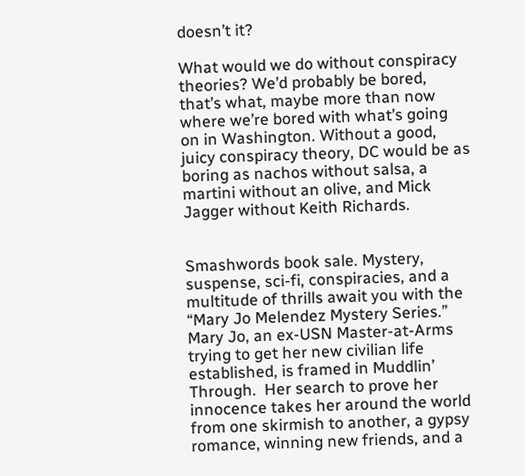doesn’t it?

What would we do without conspiracy theories? We’d probably be bored, that’s what, maybe more than now where we’re bored with what’s going on in Washington. Without a good, juicy conspiracy theory, DC would be as boring as nachos without salsa, a martini without an olive, and Mick Jagger without Keith Richards.


Smashwords book sale. Mystery, suspense, sci-fi, conspiracies, and a multitude of thrills await you with the “Mary Jo Melendez Mystery Series.”  Mary Jo, an ex-USN Master-at-Arms trying to get her new civilian life established, is framed in Muddlin’ Through.  Her search to prove her innocence takes her around the world from one skirmish to another, a gypsy romance, winning new friends, and a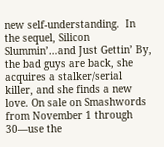new self-understanding.  In the sequel, Silicon Slummin’…and Just Gettin’ By, the bad guys are back, she acquires a stalker/serial killer, and she finds a new love. On sale on Smashwords from November 1 through 30—use the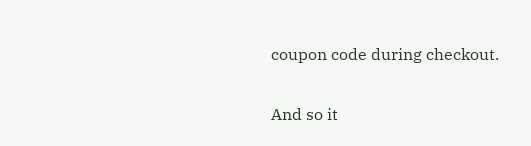coupon code during checkout.

And so it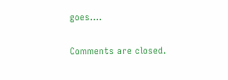goes….

Comments are closed.